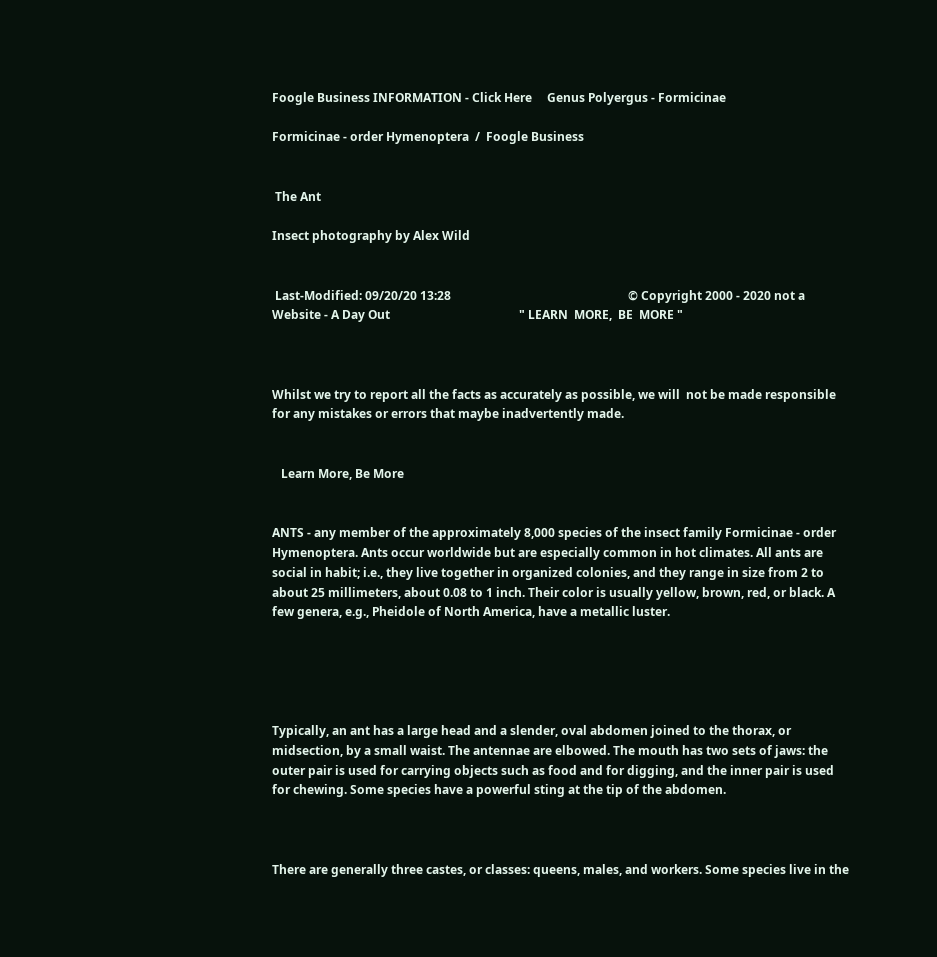Foogle Business INFORMATION - Click Here     Genus Polyergus - Formicinae

Formicinae - order Hymenoptera  /  Foogle Business


 The Ant

Insect photography by Alex Wild


 Last-Modified: 09/20/20 13:28                                                           © Copyright 2000 - 2020 not a Website - A Day Out                                           " LEARN  MORE,  BE  MORE "



Whilst we try to report all the facts as accurately as possible, we will  not be made responsible for any mistakes or errors that maybe inadvertently made.


   Learn More, Be More


ANTS - any member of the approximately 8,000 species of the insect family Formicinae - order Hymenoptera. Ants occur worldwide but are especially common in hot climates. All ants are social in habit; i.e., they live together in organized colonies, and they range in size from 2 to about 25 millimeters, about 0.08 to 1 inch. Their color is usually yellow, brown, red, or black. A few genera, e.g., Pheidole of North America, have a metallic luster.





Typically, an ant has a large head and a slender, oval abdomen joined to the thorax, or midsection, by a small waist. The antennae are elbowed. The mouth has two sets of jaws: the outer pair is used for carrying objects such as food and for digging, and the inner pair is used for chewing. Some species have a powerful sting at the tip of the abdomen.



There are generally three castes, or classes: queens, males, and workers. Some species live in the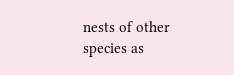nests of other species as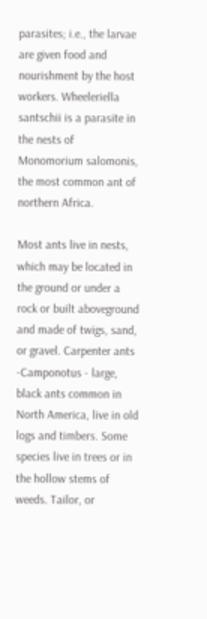parasites; i.e., the larvae are given food and nourishment by the host workers. Wheeleriella santschii is a parasite in the nests of Monomorium salomonis, the most common ant of northern Africa.

Most ants live in nests, which may be located in the ground or under a rock or built aboveground and made of twigs, sand, or gravel. Carpenter ants -Camponotus - large, black ants common in North America, live in old logs and timbers. Some species live in trees or in the hollow stems of weeds. Tailor, or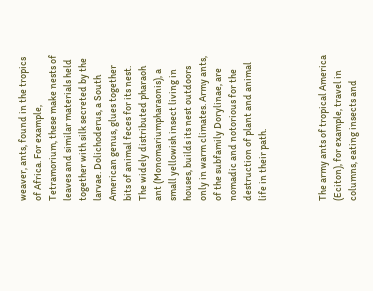weaver, ants, found in the tropics of Africa. For example,  Tetramorium, these make nests of leaves and similar materials held together with silk secreted by the larvae. Dolichoderus, a South American genus, glues together bits of animal feces for its nest. The widely distributed pharaoh ant (Monomariumpharaonis), a small yellowish insect living in houses, builds its nest outdoors only in warm climates. Army ants, of the subfamily Dorylinae, are nomadic and notorious for the destruction of plant and animal life in their path.



The army ants of tropical America (Eciton), for example, travel in columns, eating insects and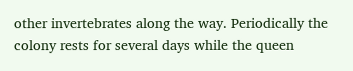other invertebrates along the way. Periodically the colony rests for several days while the queen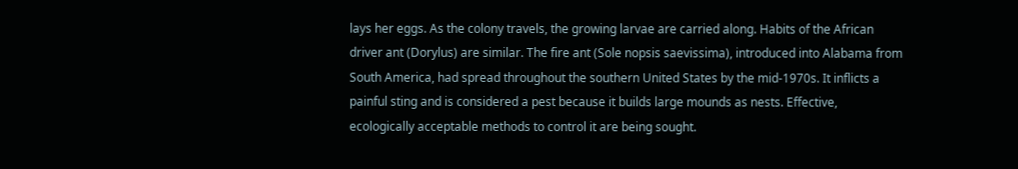lays her eggs. As the colony travels, the growing larvae are carried along. Habits of the African driver ant (Dorylus) are similar. The fire ant (Sole nopsis saevissima), introduced into Alabama from South America, had spread throughout the southern United States by the mid-1970s. It inflicts a painful sting and is considered a pest because it builds large mounds as nests. Effective, ecologically acceptable methods to control it are being sought.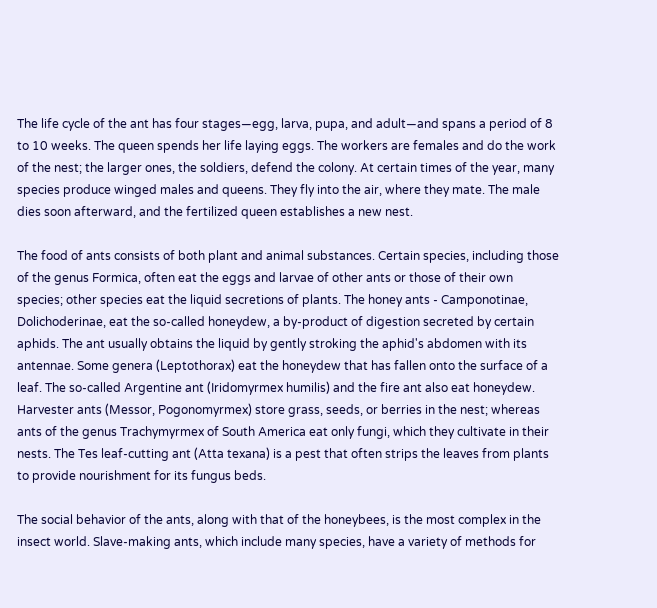The life cycle of the ant has four stages—egg, larva, pupa, and adult—and spans a period of 8 to 10 weeks. The queen spends her life laying eggs. The workers are females and do the work of the nest; the larger ones, the soldiers, defend the colony. At certain times of the year, many species produce winged males and queens. They fly into the air, where they mate. The male dies soon afterward, and the fertilized queen establishes a new nest.

The food of ants consists of both plant and animal substances. Certain species, including those of the genus Formica, often eat the eggs and larvae of other ants or those of their own species; other species eat the liquid secretions of plants. The honey ants - Camponotinae, Dolichoderinae, eat the so-called honeydew, a by-product of digestion secreted by certain aphids. The ant usually obtains the liquid by gently stroking the aphid's abdomen with its antennae. Some genera (Leptothorax) eat the honeydew that has fallen onto the surface of a leaf. The so-called Argentine ant (Iridomyrmex humilis) and the fire ant also eat honeydew. Harvester ants (Messor, Pogonomyrmex) store grass, seeds, or berries in the nest; whereas ants of the genus Trachymyrmex of South America eat only fungi, which they cultivate in their nests. The Tes leaf-cutting ant (Atta texana) is a pest that often strips the leaves from plants to provide nourishment for its fungus beds.

The social behavior of the ants, along with that of the honeybees, is the most complex in the insect world. Slave-making ants, which include many species, have a variety of methods for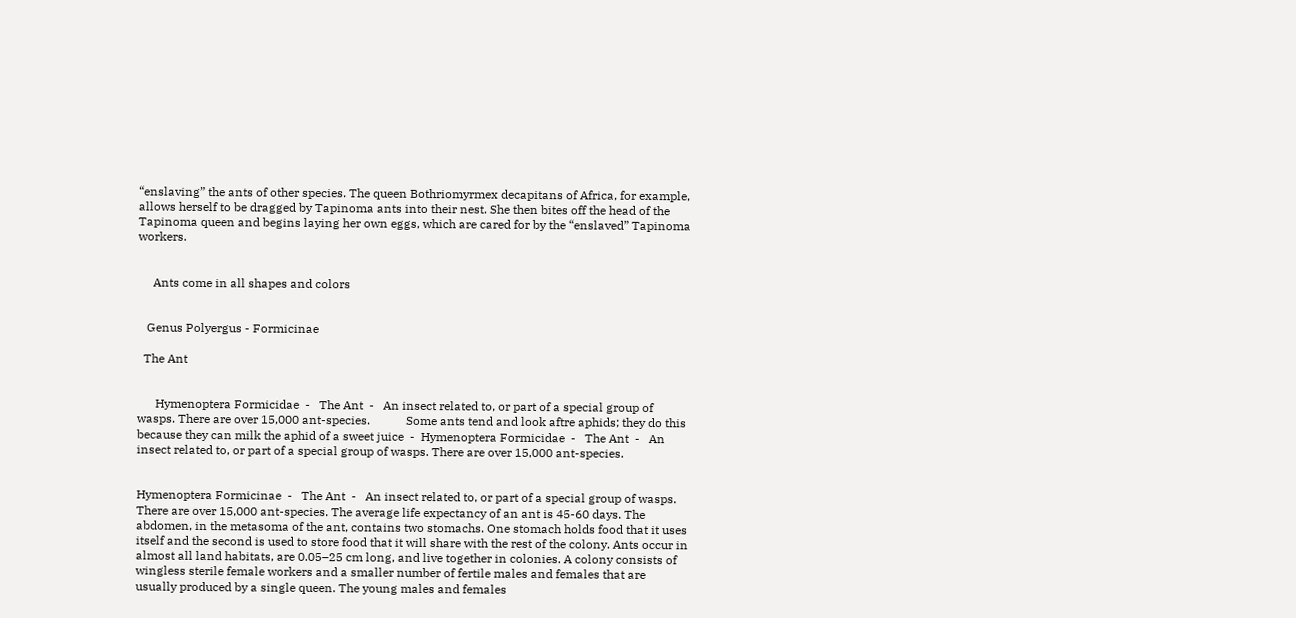“enslaving” the ants of other species. The queen Bothriomyrmex decapitans of Africa, for example, allows herself to be dragged by Tapinoma ants into their nest. She then bites off the head of the Tapinoma queen and begins laying her own eggs, which are cared for by the “enslaved” Tapinoma workers.


     Ants come in all shapes and colors


   Genus Polyergus - Formicinae

  The Ant


      Hymenoptera Formicidae  -   The Ant  -   An insect related to, or part of a special group of wasps. There are over 15,000 ant-species.            Some ants tend and look aftre aphids; they do this because they can milk the aphid of a sweet juice  -  Hymenoptera Formicidae  -   The Ant  -   An insect related to, or part of a special group of wasps. There are over 15,000 ant-species.


Hymenoptera Formicinae  -   The Ant  -   An insect related to, or part of a special group of wasps. There are over 15,000 ant-species. The average life expectancy of an ant is 45-60 days. The abdomen, in the metasoma of the ant, contains two stomachs. One stomach holds food that it uses itself and the second is used to store food that it will share with the rest of the colony. Ants occur in almost all land habitats, are 0.05–25 cm long, and live together in colonies. A colony consists of wingless sterile female workers and a smaller number of fertile males and females that are usually produced by a single queen. The young males and females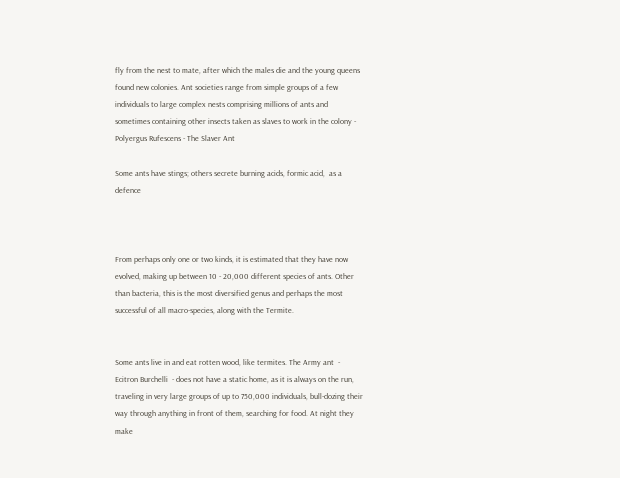fly from the nest to mate, after which the males die and the young queens found new colonies. Ant societies range from simple groups of a few individuals to large complex nests comprising millions of ants and sometimes containing other insects taken as slaves to work in the colony - Polyergus Rufescens - The Slaver Ant

Some ants have stings; others secrete burning acids, formic acid,  as a defence



From perhaps only one or two kinds, it is estimated that they have now evolved, making up between 10 - 20,000 different species of ants. Other than bacteria, this is the most diversified genus and perhaps the most successful of all macro-species, along with the Termite.


Some ants live in and eat rotten wood, like termites. The Army ant  -  Ecitron Burchelli  - does not have a static home, as it is always on the run, traveling in very large groups of up to 750,000 individuals, bull-dozing their way through anything in front of them, searching for food. At night they make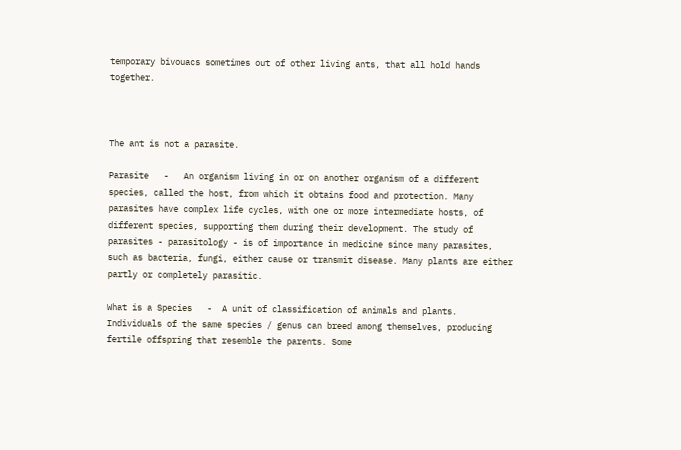temporary bivouacs sometimes out of other living ants, that all hold hands together.



The ant is not a parasite.

Parasite   -   An organism living in or on another organism of a different species, called the host, from which it obtains food and protection. Many parasites have complex life cycles, with one or more intermediate hosts, of different species, supporting them during their development. The study of parasites - parasitology - is of importance in medicine since many parasites, such as bacteria, fungi, either cause or transmit disease. Many plants are either partly or completely parasitic.

What is a Species   -  A unit of classification of animals and plants. Individuals of the same species / genus can breed among themselves, producing fertile offspring that resemble the parents. Some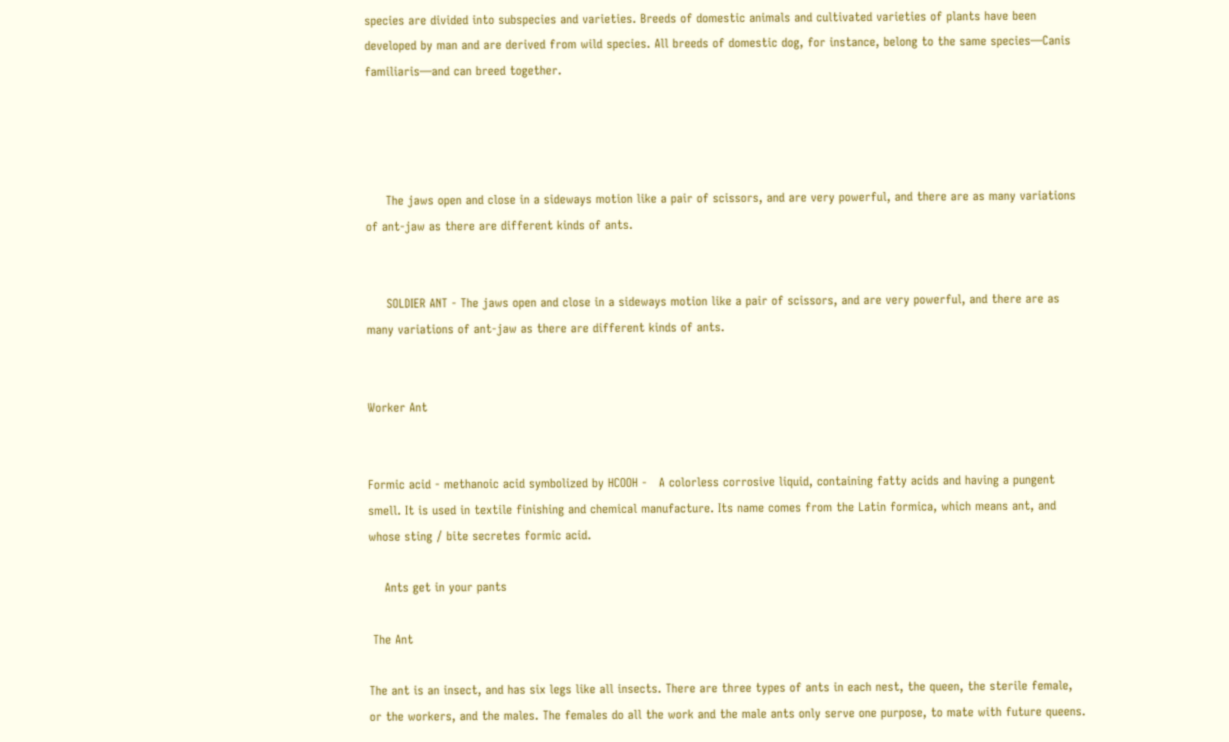species are divided into subspecies and varieties. Breeds of domestic animals and cultivated varieties of plants have been developed by man and are derived from wild species. All breeds of domestic dog, for instance, belong to the same species—Canis familiaris—and can breed together.




     The jaws open and close in a sideways motion like a pair of scissors, and are very powerful, and there are as many variations of ant-jaw as there are different kinds of ants.


     SOLDIER ANT - The jaws open and close in a sideways motion like a pair of scissors, and are very powerful, and there are as many variations of ant-jaw as there are different kinds of ants.


Worker Ant


Formic acid - methanoic acid symbolized by HCOOH -   A colorless corrosive liquid, containing fatty acids and having a pungent smell. It is used in textile finishing and chemical manufacture. Its name comes from the Latin formica, which means ant, and whose sting / bite secretes formic acid.

    Ants get in your pants

 The Ant

The ant is an insect, and has six legs like all insects. There are three types of ants in each nest, the queen, the sterile female, or the workers, and the males. The females do all the work and the male ants only serve one purpose, to mate with future queens.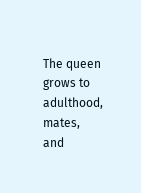The queen grows to adulthood, mates, and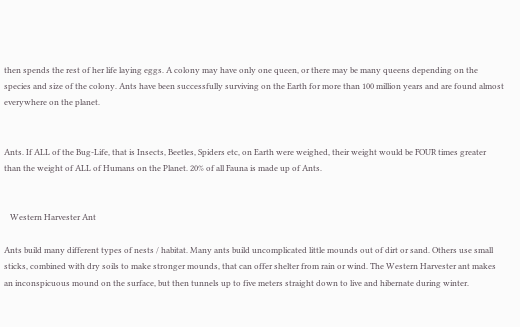then spends the rest of her life laying eggs. A colony may have only one queen, or there may be many queens depending on the species and size of the colony. Ants have been successfully surviving on the Earth for more than 100 million years and are found almost everywhere on the planet.


Ants. If ALL of the Bug-Life, that is Insects, Beetles, Spiders etc, on Earth were weighed, their weight would be FOUR times greater than the weight of ALL of Humans on the Planet. 20% of all Fauna is made up of Ants.


   Western Harvester Ant

Ants build many different types of nests / habitat. Many ants build uncomplicated little mounds out of dirt or sand. Others use small sticks, combined with dry soils to make stronger mounds, that can offer shelter from rain or wind. The Western Harvester ant makes an inconspicuous mound on the surface, but then tunnels up to five meters straight down to live and hibernate during winter.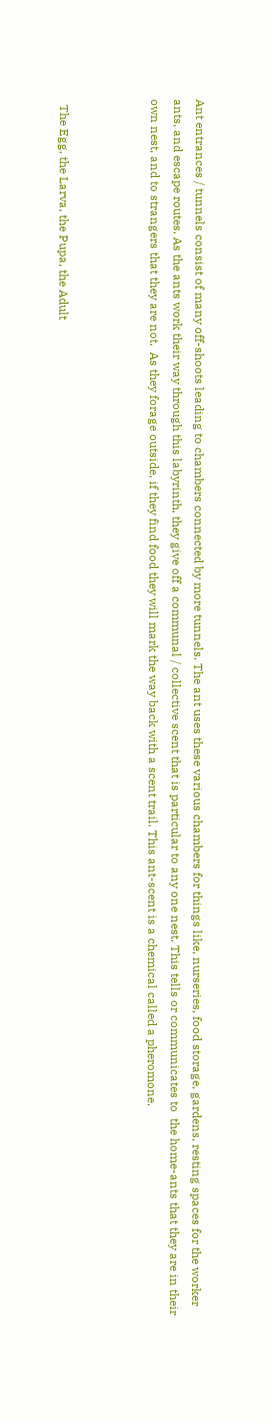Ant entrances / tunnels consist of many off-shoots leading to chambers connected by more tunnels. The ant uses these various chambers for things like, nurseries, food storage, gardens, resting spaces for the worker ants, and escape routes. As the ants work their way through this labyrinth, they give off a communal / collective scent that is particular to any one nest. This tells or communicates to  the home-ants that they are in their own nest, and to strangers that they are not.  As they forage outside, if they find food they will mark the way back with a scent trail. This ant-scent is a chemical called a pheromone.



  The Egg, the Larva, the Pupa, the Adult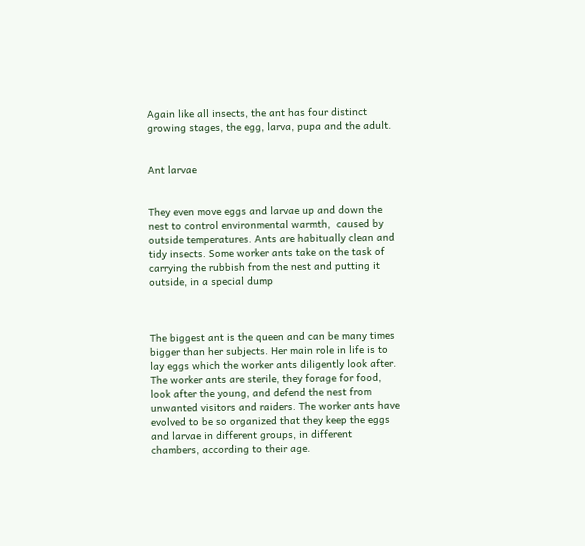Again like all insects, the ant has four distinct growing stages, the egg, larva, pupa and the adult.


Ant larvae


They even move eggs and larvae up and down the nest to control environmental warmth,  caused by outside temperatures. Ants are habitually clean and tidy insects. Some worker ants take on the task of carrying the rubbish from the nest and putting it outside, in a special dump



The biggest ant is the queen and can be many times bigger than her subjects. Her main role in life is to lay eggs which the worker ants diligently look after. The worker ants are sterile, they forage for food, look after the young, and defend the nest from unwanted visitors and raiders. The worker ants have evolved to be so organized that they keep the eggs and larvae in different groups, in different chambers, according to their age.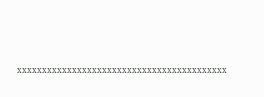xxxxxxxxxxxxxxxxxxxxxxxxxxxxxxxxxxxxxxxxxx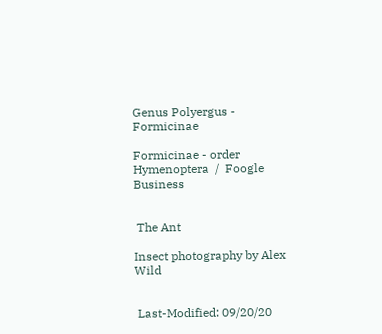Genus Polyergus - Formicinae

Formicinae - order Hymenoptera  /  Foogle Business


 The Ant

Insect photography by Alex Wild


 Last-Modified: 09/20/20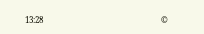13:28                                                           ©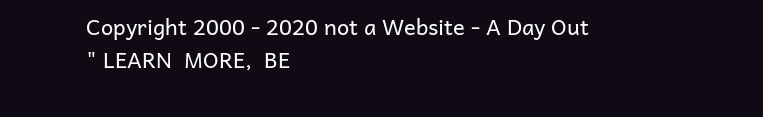Copyright 2000 - 2020 not a Website - A Day Out                                           " LEARN  MORE,  BE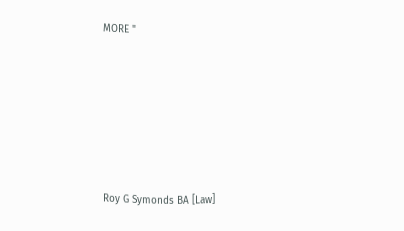MORE "









Roy G Symonds BA [Law]